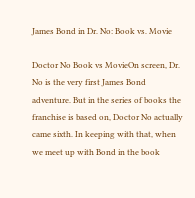James Bond in Dr. No: Book vs. Movie

Doctor No Book vs MovieOn screen, Dr. No is the very first James Bond adventure. But in the series of books the franchise is based on, Doctor No actually came sixth. In keeping with that, when we meet up with Bond in the book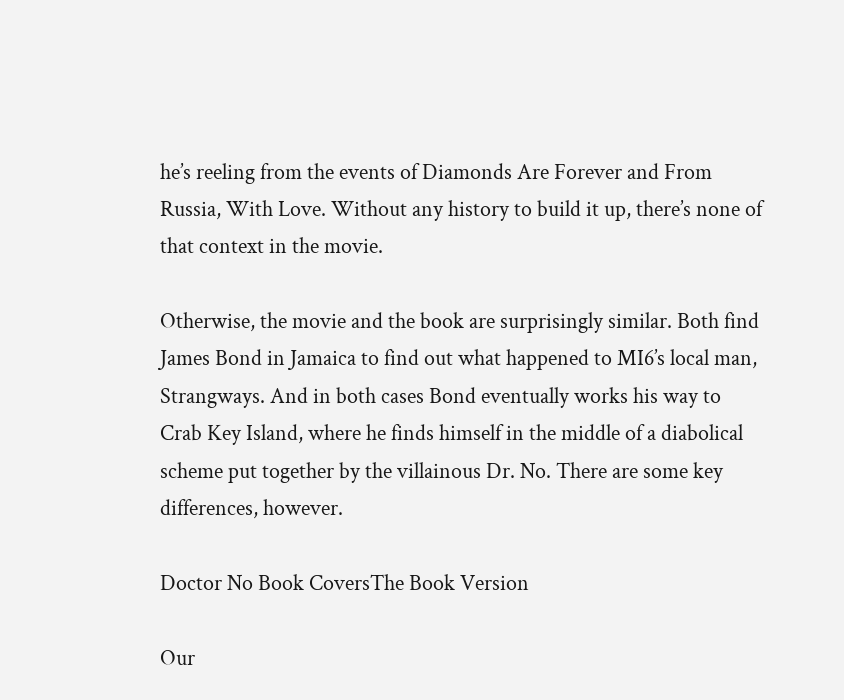he’s reeling from the events of Diamonds Are Forever and From Russia, With Love. Without any history to build it up, there’s none of that context in the movie.

Otherwise, the movie and the book are surprisingly similar. Both find James Bond in Jamaica to find out what happened to MI6’s local man, Strangways. And in both cases Bond eventually works his way to Crab Key Island, where he finds himself in the middle of a diabolical scheme put together by the villainous Dr. No. There are some key differences, however.

Doctor No Book CoversThe Book Version

Our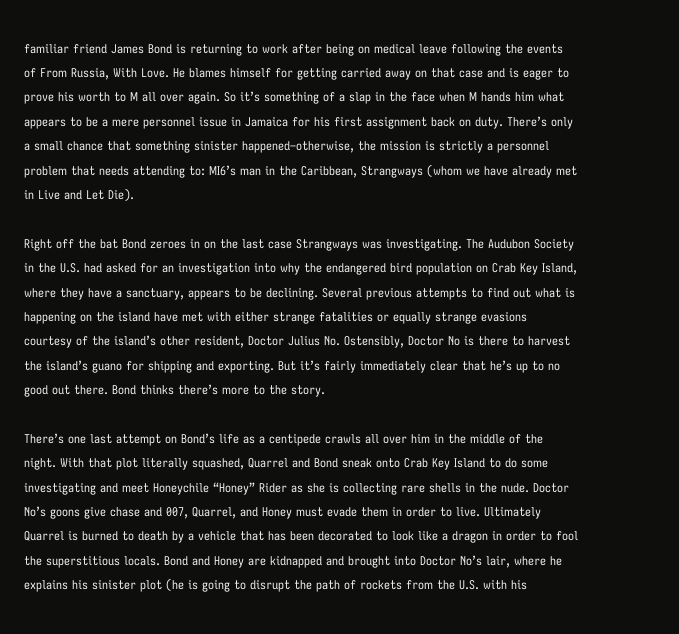familiar friend James Bond is returning to work after being on medical leave following the events of From Russia, With Love. He blames himself for getting carried away on that case and is eager to prove his worth to M all over again. So it’s something of a slap in the face when M hands him what appears to be a mere personnel issue in Jamaica for his first assignment back on duty. There’s only a small chance that something sinister happened–otherwise, the mission is strictly a personnel problem that needs attending to: MI6’s man in the Caribbean, Strangways (whom we have already met in Live and Let Die).

Right off the bat Bond zeroes in on the last case Strangways was investigating. The Audubon Society in the U.S. had asked for an investigation into why the endangered bird population on Crab Key Island, where they have a sanctuary, appears to be declining. Several previous attempts to find out what is happening on the island have met with either strange fatalities or equally strange evasions courtesy of the island’s other resident, Doctor Julius No. Ostensibly, Doctor No is there to harvest the island’s guano for shipping and exporting. But it’s fairly immediately clear that he’s up to no good out there. Bond thinks there’s more to the story.

There’s one last attempt on Bond’s life as a centipede crawls all over him in the middle of the night. With that plot literally squashed, Quarrel and Bond sneak onto Crab Key Island to do some investigating and meet Honeychile “Honey” Rider as she is collecting rare shells in the nude. Doctor No’s goons give chase and 007, Quarrel, and Honey must evade them in order to live. Ultimately Quarrel is burned to death by a vehicle that has been decorated to look like a dragon in order to fool the superstitious locals. Bond and Honey are kidnapped and brought into Doctor No’s lair, where he explains his sinister plot (he is going to disrupt the path of rockets from the U.S. with his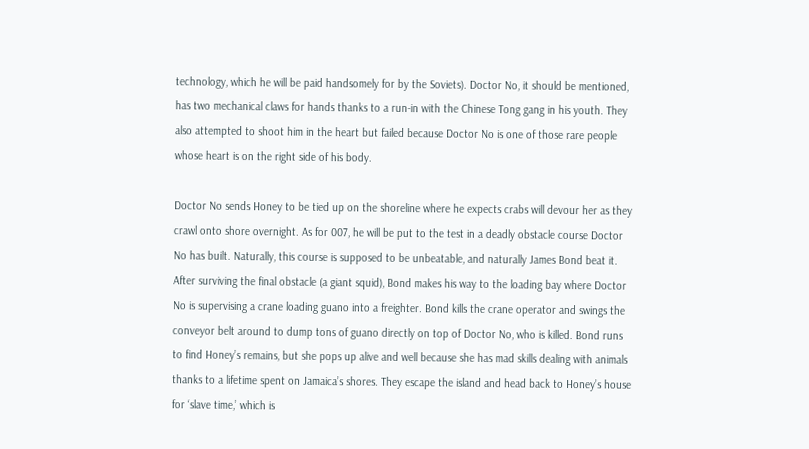technology, which he will be paid handsomely for by the Soviets). Doctor No, it should be mentioned, has two mechanical claws for hands thanks to a run-in with the Chinese Tong gang in his youth. They also attempted to shoot him in the heart but failed because Doctor No is one of those rare people whose heart is on the right side of his body.

Doctor No sends Honey to be tied up on the shoreline where he expects crabs will devour her as they crawl onto shore overnight. As for 007, he will be put to the test in a deadly obstacle course Doctor No has built. Naturally, this course is supposed to be unbeatable, and naturally James Bond beat it. After surviving the final obstacle (a giant squid), Bond makes his way to the loading bay where Doctor No is supervising a crane loading guano into a freighter. Bond kills the crane operator and swings the conveyor belt around to dump tons of guano directly on top of Doctor No, who is killed. Bond runs to find Honey’s remains, but she pops up alive and well because she has mad skills dealing with animals thanks to a lifetime spent on Jamaica’s shores. They escape the island and head back to Honey’s house for ‘slave time,’ which is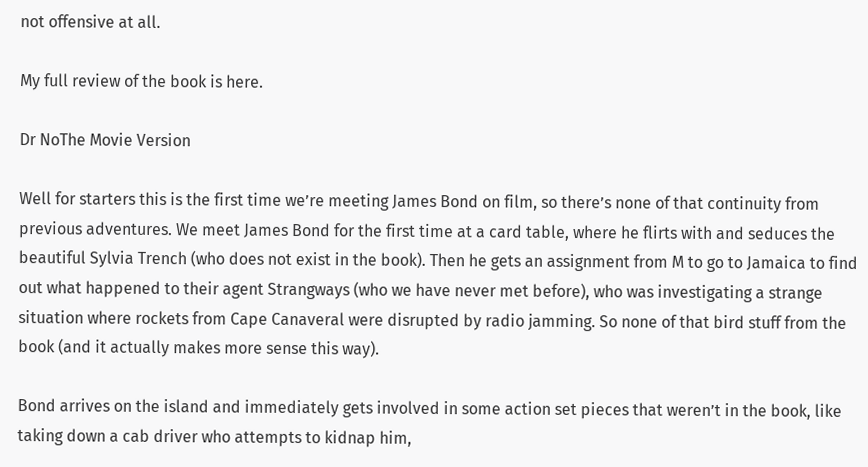not offensive at all.

My full review of the book is here.

Dr NoThe Movie Version

Well for starters this is the first time we’re meeting James Bond on film, so there’s none of that continuity from previous adventures. We meet James Bond for the first time at a card table, where he flirts with and seduces the beautiful Sylvia Trench (who does not exist in the book). Then he gets an assignment from M to go to Jamaica to find out what happened to their agent Strangways (who we have never met before), who was investigating a strange situation where rockets from Cape Canaveral were disrupted by radio jamming. So none of that bird stuff from the book (and it actually makes more sense this way).

Bond arrives on the island and immediately gets involved in some action set pieces that weren’t in the book, like taking down a cab driver who attempts to kidnap him,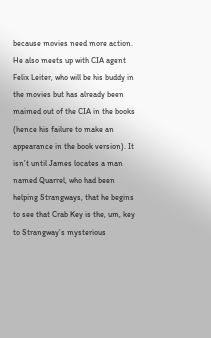because movies need more action. He also meets up with CIA agent Felix Leiter, who will be his buddy in the movies but has already been maimed out of the CIA in the books (hence his failure to make an appearance in the book version). It isn’t until James locates a man named Quarrel, who had been helping Strangways, that he begins to see that Crab Key is the, um, key to Strangway’s mysterious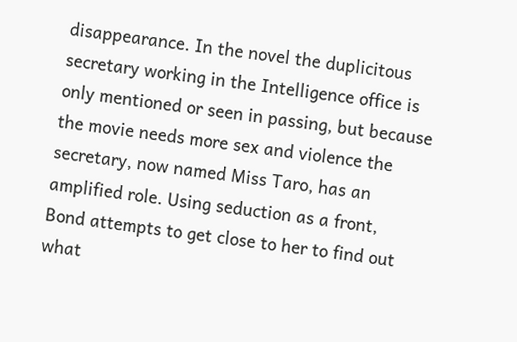disappearance. In the novel the duplicitous secretary working in the Intelligence office is only mentioned or seen in passing, but because the movie needs more sex and violence the secretary, now named Miss Taro, has an amplified role. Using seduction as a front, Bond attempts to get close to her to find out what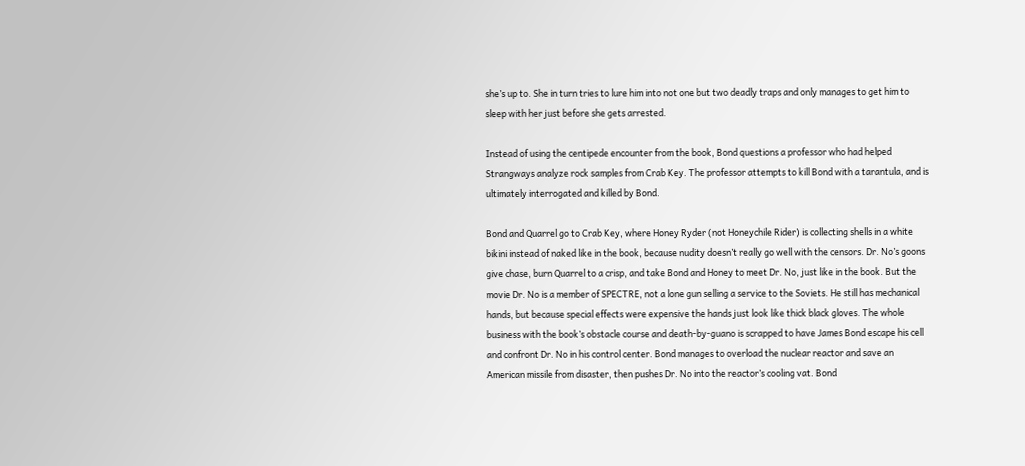she’s up to. She in turn tries to lure him into not one but two deadly traps and only manages to get him to sleep with her just before she gets arrested.

Instead of using the centipede encounter from the book, Bond questions a professor who had helped Strangways analyze rock samples from Crab Key. The professor attempts to kill Bond with a tarantula, and is ultimately interrogated and killed by Bond.

Bond and Quarrel go to Crab Key, where Honey Ryder (not Honeychile Rider) is collecting shells in a white bikini instead of naked like in the book, because nudity doesn’t really go well with the censors. Dr. No’s goons give chase, burn Quarrel to a crisp, and take Bond and Honey to meet Dr. No, just like in the book. But the movie Dr. No is a member of SPECTRE, not a lone gun selling a service to the Soviets. He still has mechanical hands, but because special effects were expensive the hands just look like thick black gloves. The whole business with the book’s obstacle course and death-by-guano is scrapped to have James Bond escape his cell and confront Dr. No in his control center. Bond manages to overload the nuclear reactor and save an American missile from disaster, then pushes Dr. No into the reactor’s cooling vat. Bond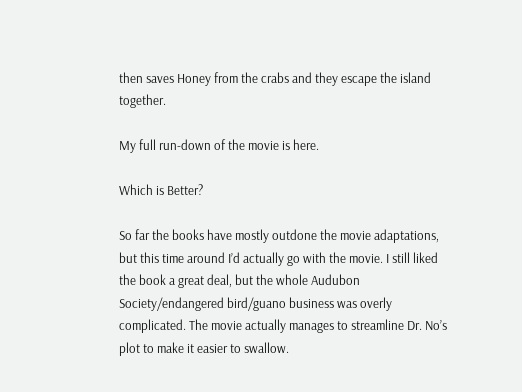then saves Honey from the crabs and they escape the island together.

My full run-down of the movie is here.

Which is Better?

So far the books have mostly outdone the movie adaptations, but this time around I’d actually go with the movie. I still liked the book a great deal, but the whole Audubon Society/endangered bird/guano business was overly complicated. The movie actually manages to streamline Dr. No’s plot to make it easier to swallow.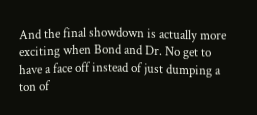And the final showdown is actually more exciting when Bond and Dr. No get to have a face off instead of just dumping a ton of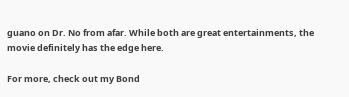guano on Dr. No from afar. While both are great entertainments, the movie definitely has the edge here.

For more, check out my Bond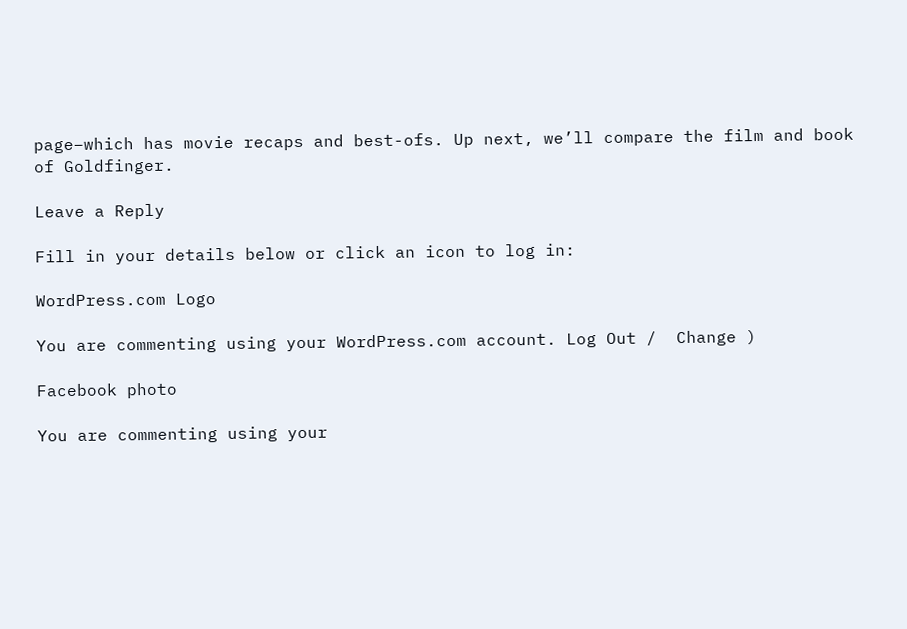page–which has movie recaps and best-ofs. Up next, we’ll compare the film and book of Goldfinger.

Leave a Reply

Fill in your details below or click an icon to log in:

WordPress.com Logo

You are commenting using your WordPress.com account. Log Out /  Change )

Facebook photo

You are commenting using your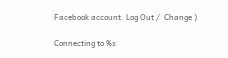Facebook account. Log Out /  Change )

Connecting to %s